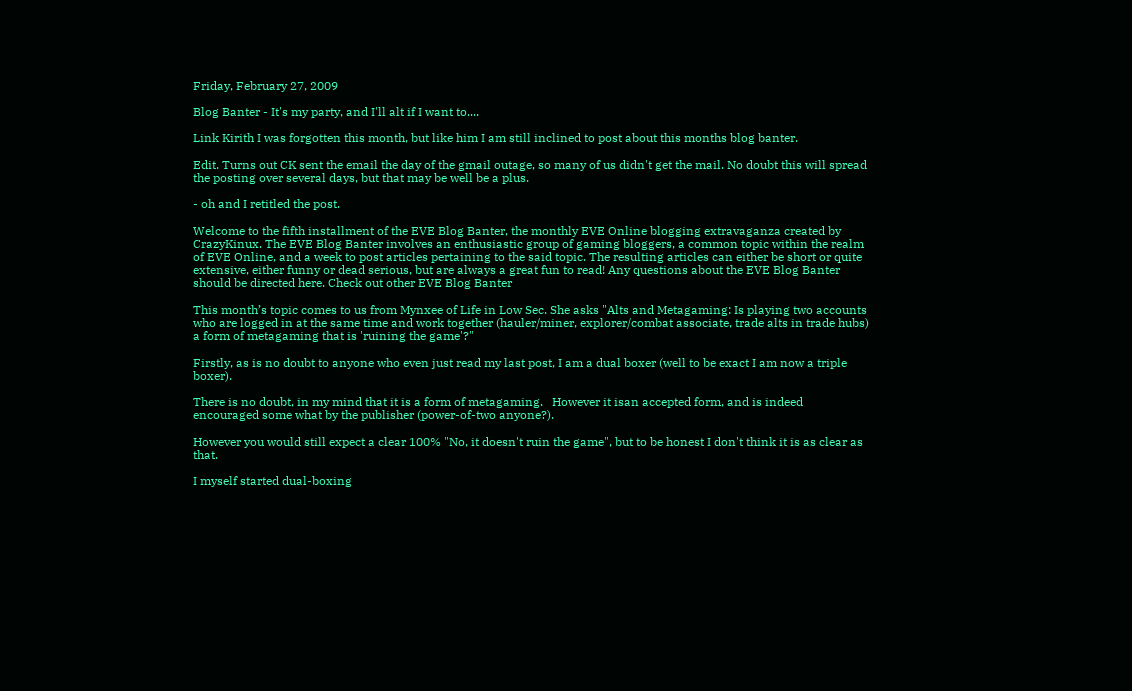Friday, February 27, 2009

Blog Banter - It's my party, and I'll alt if I want to....

Link Kirith I was forgotten this month, but like him I am still inclined to post about this months blog banter.

Edit. Turns out CK sent the email the day of the gmail outage, so many of us didn't get the mail. No doubt this will spread the posting over several days, but that may be well be a plus.

- oh and I retitled the post.

Welcome to the fifth installment of the EVE Blog Banter, the monthly EVE Online blogging extravaganza created by CrazyKinux. The EVE Blog Banter involves an enthusiastic group of gaming bloggers, a common topic within the realm of EVE Online, and a week to post articles pertaining to the said topic. The resulting articles can either be short or quite extensive, either funny or dead serious, but are always a great fun to read! Any questions about the EVE Blog Banter should be directed here. Check out other EVE Blog Banter

This month’s topic comes to us from Mynxee of Life in Low Sec. She asks "Alts and Metagaming: Is playing two accounts who are logged in at the same time and work together (hauler/miner, explorer/combat associate, trade alts in trade hubs) a form of metagaming that is 'ruining the game'?"

Firstly, as is no doubt to anyone who even just read my last post, I am a dual boxer (well to be exact I am now a triple boxer).

There is no doubt, in my mind that it is a form of metagaming.   However it isan accepted form, and is indeed encouraged some what by the publisher (power-of-two anyone?).

However you would still expect a clear 100% "No, it doesn't ruin the game", but to be honest I don't think it is as clear as that.

I myself started dual-boxing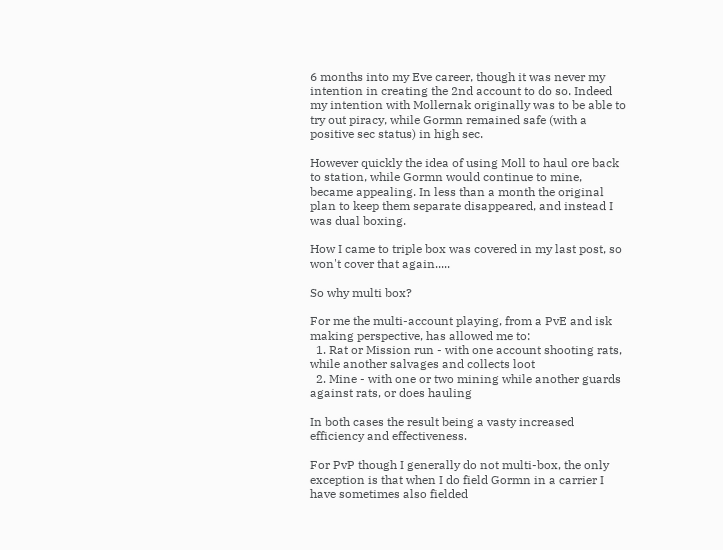6 months into my Eve career, though it was never my intention in creating the 2nd account to do so. Indeed my intention with Mollernak originally was to be able to try out piracy, while Gormn remained safe (with a positive sec status) in high sec.

However quickly the idea of using Moll to haul ore back to station, while Gormn would continue to mine, became appealing. In less than a month the original plan to keep them separate disappeared, and instead I was dual boxing.

How I came to triple box was covered in my last post, so won't cover that again.....

So why multi box?

For me the multi-account playing, from a PvE and isk making perspective, has allowed me to:
  1. Rat or Mission run - with one account shooting rats, while another salvages and collects loot
  2. Mine - with one or two mining while another guards against rats, or does hauling

In both cases the result being a vasty increased efficiency and effectiveness.

For PvP though I generally do not multi-box, the only exception is that when I do field Gormn in a carrier I have sometimes also fielded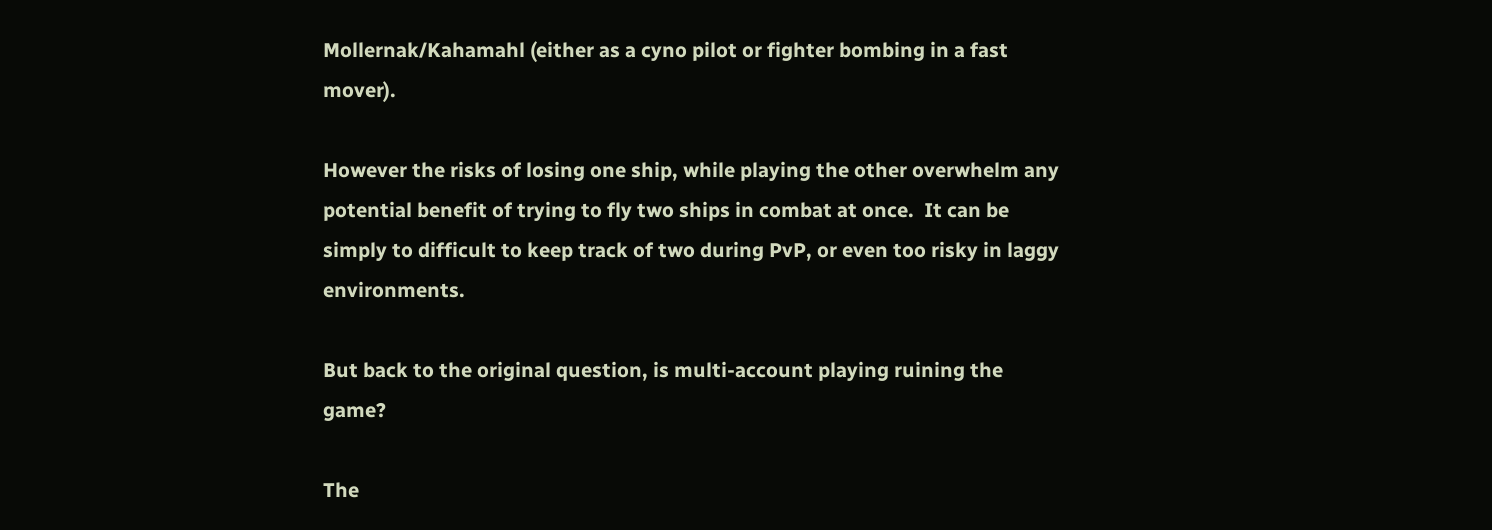Mollernak/Kahamahl (either as a cyno pilot or fighter bombing in a fast mover).

However the risks of losing one ship, while playing the other overwhelm any potential benefit of trying to fly two ships in combat at once.  It can be simply to difficult to keep track of two during PvP, or even too risky in laggy environments.

But back to the original question, is multi-account playing ruining the game?

The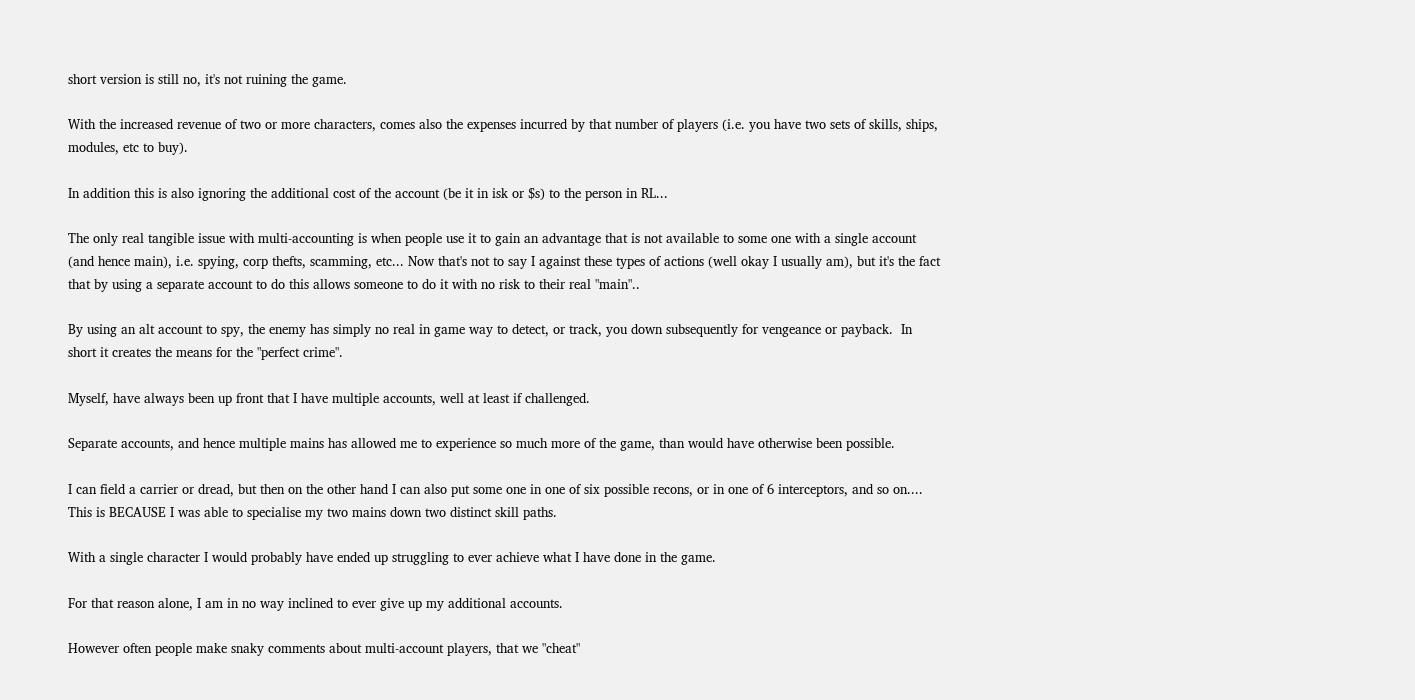short version is still no, it's not ruining the game.

With the increased revenue of two or more characters, comes also the expenses incurred by that number of players (i.e. you have two sets of skills, ships, modules, etc to buy).

In addition this is also ignoring the additional cost of the account (be it in isk or $s) to the person in RL...

The only real tangible issue with multi-accounting is when people use it to gain an advantage that is not available to some one with a single account (and hence main), i.e. spying, corp thefts, scamming, etc... Now that's not to say I against these types of actions (well okay I usually am), but it's the fact that by using a separate account to do this allows someone to do it with no risk to their real "main"..

By using an alt account to spy, the enemy has simply no real in game way to detect, or track, you down subsequently for vengeance or payback.  In short it creates the means for the "perfect crime".

Myself, have always been up front that I have multiple accounts, well at least if challenged.

Separate accounts, and hence multiple mains has allowed me to experience so much more of the game, than would have otherwise been possible.

I can field a carrier or dread, but then on the other hand I can also put some one in one of six possible recons, or in one of 6 interceptors, and so on....  This is BECAUSE I was able to specialise my two mains down two distinct skill paths.

With a single character I would probably have ended up struggling to ever achieve what I have done in the game.

For that reason alone, I am in no way inclined to ever give up my additional accounts.

However often people make snaky comments about multi-account players, that we "cheat"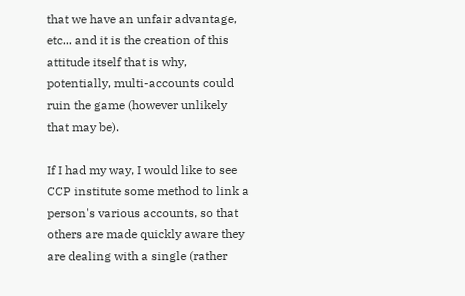that we have an unfair advantage, etc... and it is the creation of this attitude itself that is why, potentially, multi-accounts could ruin the game (however unlikely that may be).

If I had my way, I would like to see CCP institute some method to link a person's various accounts, so that others are made quickly aware they are dealing with a single (rather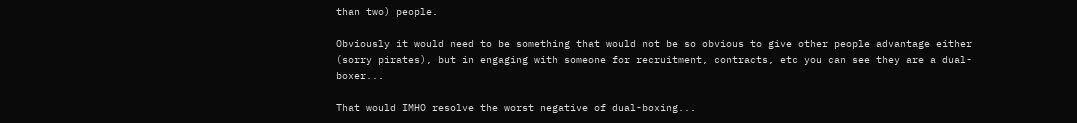than two) people.

Obviously it would need to be something that would not be so obvious to give other people advantage either (sorry pirates), but in engaging with someone for recruitment, contracts, etc you can see they are a dual-boxer...

That would IMHO resolve the worst negative of dual-boxing...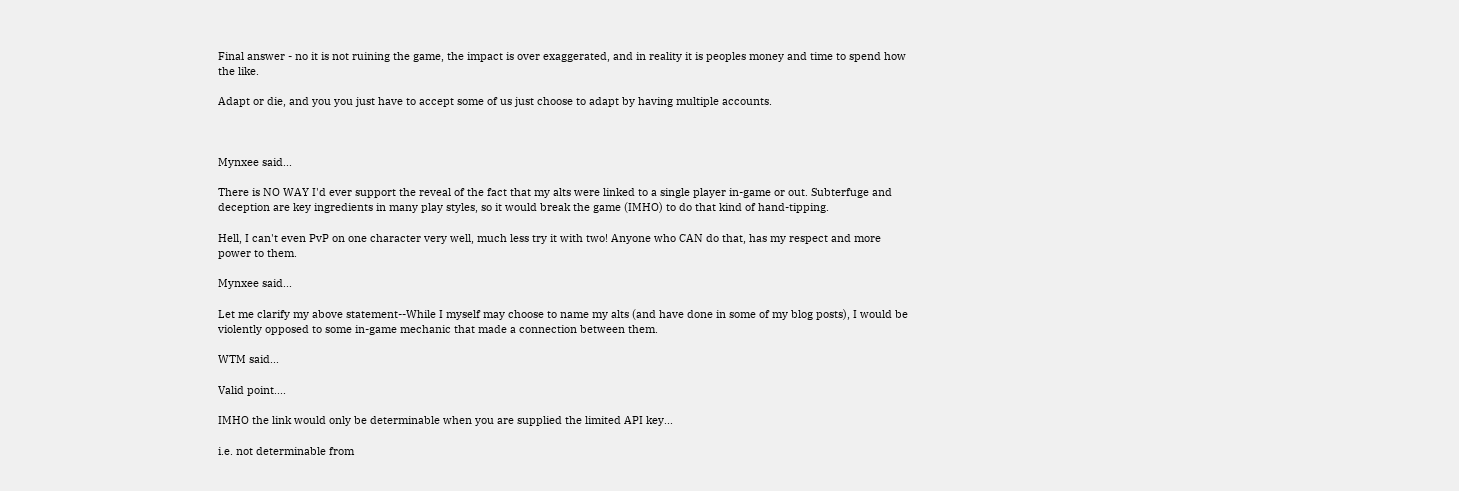Final answer - no it is not ruining the game, the impact is over exaggerated, and in reality it is peoples money and time to spend how the like.

Adapt or die, and you you just have to accept some of us just choose to adapt by having multiple accounts.



Mynxee said...

There is NO WAY I'd ever support the reveal of the fact that my alts were linked to a single player in-game or out. Subterfuge and deception are key ingredients in many play styles, so it would break the game (IMHO) to do that kind of hand-tipping.

Hell, I can't even PvP on one character very well, much less try it with two! Anyone who CAN do that, has my respect and more power to them.

Mynxee said...

Let me clarify my above statement--While I myself may choose to name my alts (and have done in some of my blog posts), I would be violently opposed to some in-game mechanic that made a connection between them.

WTM said...

Valid point....

IMHO the link would only be determinable when you are supplied the limited API key...

i.e. not determinable from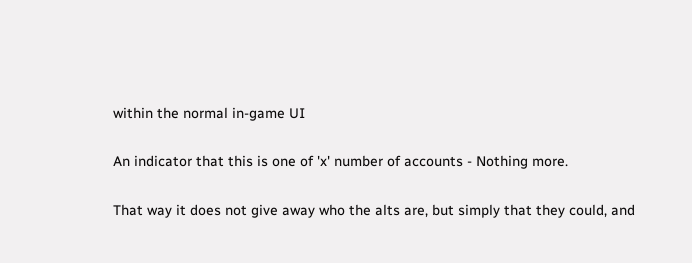within the normal in-game UI

An indicator that this is one of 'x' number of accounts - Nothing more.

That way it does not give away who the alts are, but simply that they could, and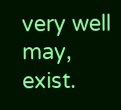very well may, exist.